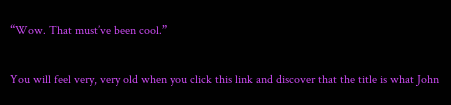“Wow. That must’ve been cool.”

You will feel very, very old when you click this link and discover that the title is what John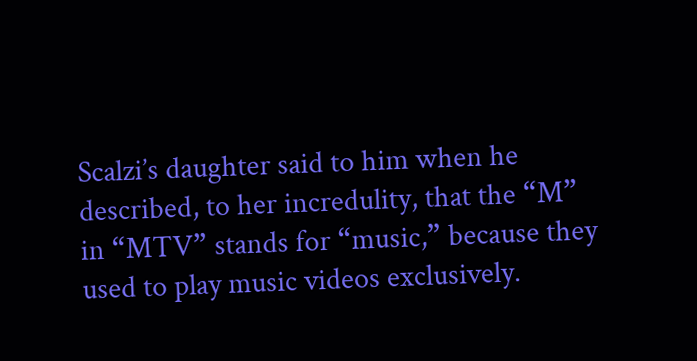Scalzi’s daughter said to him when he described, to her incredulity, that the “M” in “MTV” stands for “music,” because they used to play music videos exclusively.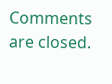Comments are closed.